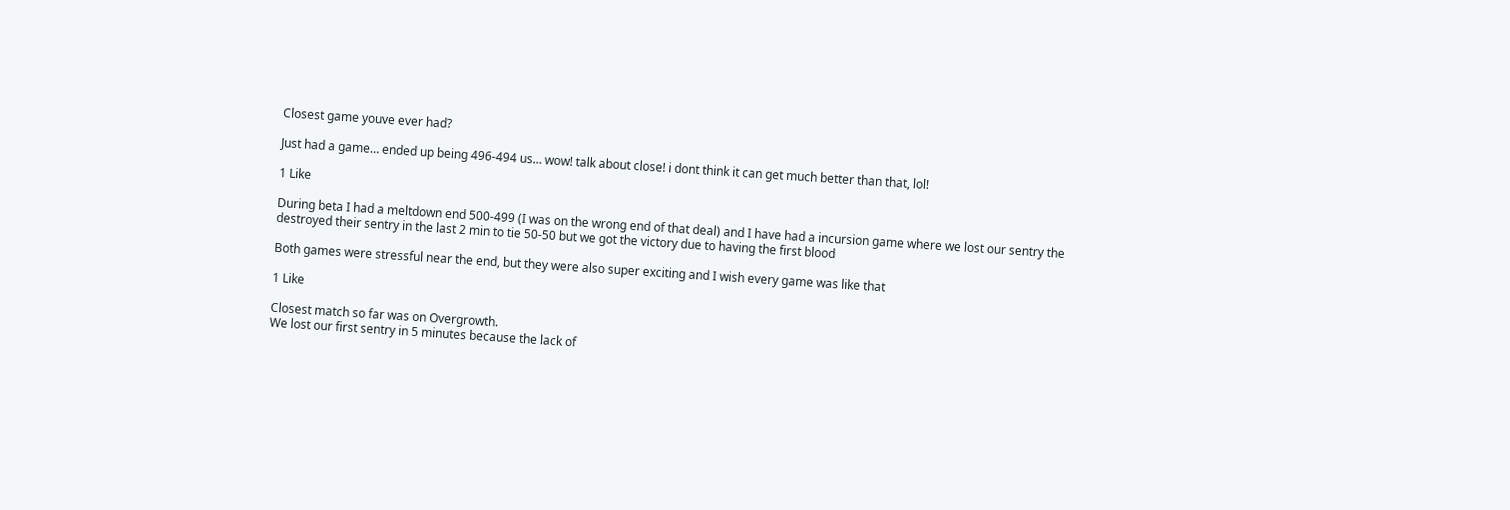Closest game youve ever had?

Just had a game… ended up being 496-494 us… wow! talk about close! i dont think it can get much better than that, lol!

1 Like

During beta I had a meltdown end 500-499 (I was on the wrong end of that deal) and I have had a incursion game where we lost our sentry the destroyed their sentry in the last 2 min to tie 50-50 but we got the victory due to having the first blood

Both games were stressful near the end, but they were also super exciting and I wish every game was like that

1 Like

Closest match so far was on Overgrowth.
We lost our first sentry in 5 minutes because the lack of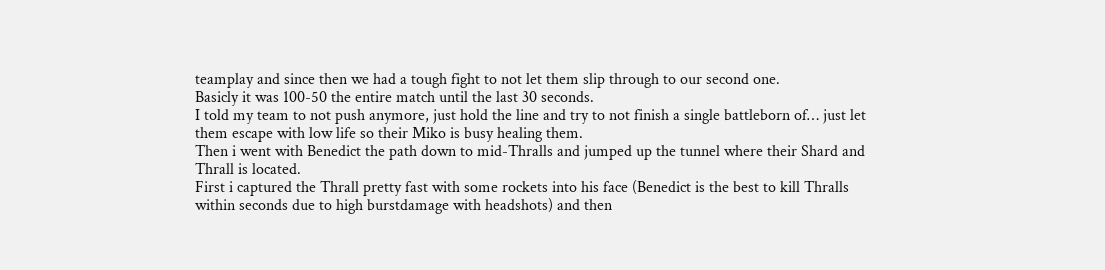teamplay and since then we had a tough fight to not let them slip through to our second one.
Basicly it was 100-50 the entire match until the last 30 seconds.
I told my team to not push anymore, just hold the line and try to not finish a single battleborn of… just let them escape with low life so their Miko is busy healing them.
Then i went with Benedict the path down to mid-Thralls and jumped up the tunnel where their Shard and Thrall is located.
First i captured the Thrall pretty fast with some rockets into his face (Benedict is the best to kill Thralls within seconds due to high burstdamage with headshots) and then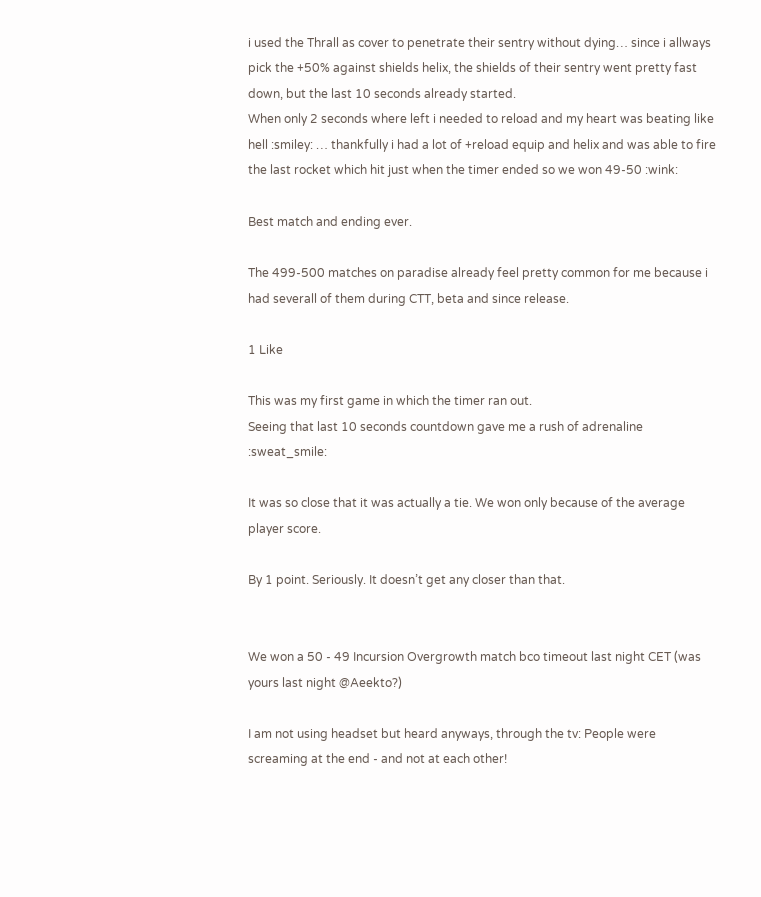i used the Thrall as cover to penetrate their sentry without dying… since i allways pick the +50% against shields helix, the shields of their sentry went pretty fast down, but the last 10 seconds already started.
When only 2 seconds where left i needed to reload and my heart was beating like hell :smiley: … thankfully i had a lot of +reload equip and helix and was able to fire the last rocket which hit just when the timer ended so we won 49-50 :wink:

Best match and ending ever.

The 499-500 matches on paradise already feel pretty common for me because i had severall of them during CTT, beta and since release.

1 Like

This was my first game in which the timer ran out.
Seeing that last 10 seconds countdown gave me a rush of adrenaline :sweat_smile:

It was so close that it was actually a tie. We won only because of the average player score.

By 1 point. Seriously. It doesn’t get any closer than that.


We won a 50 - 49 Incursion Overgrowth match bco timeout last night CET (was yours last night @Aeekto?)

I am not using headset but heard anyways, through the tv: People were screaming at the end - and not at each other!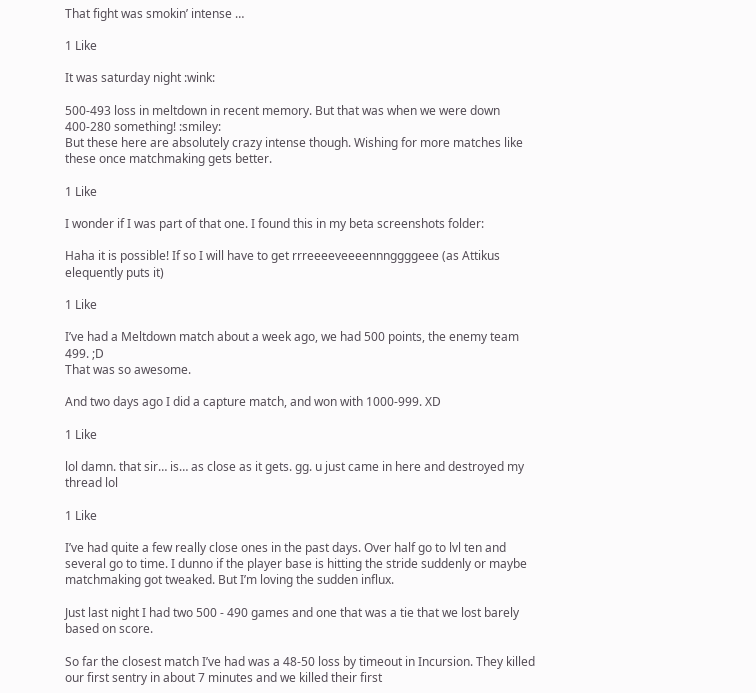That fight was smokin’ intense …

1 Like

It was saturday night :wink:

500-493 loss in meltdown in recent memory. But that was when we were down 400-280 something! :smiley:
But these here are absolutely crazy intense though. Wishing for more matches like these once matchmaking gets better.

1 Like

I wonder if I was part of that one. I found this in my beta screenshots folder:

Haha it is possible! If so I will have to get rrreeeeveeeennnggggeee (as Attikus elequently puts it)

1 Like

I’ve had a Meltdown match about a week ago, we had 500 points, the enemy team 499. ;D
That was so awesome.

And two days ago I did a capture match, and won with 1000-999. XD

1 Like

lol damn. that sir… is… as close as it gets. gg. u just came in here and destroyed my thread lol

1 Like

I’ve had quite a few really close ones in the past days. Over half go to lvl ten and several go to time. I dunno if the player base is hitting the stride suddenly or maybe matchmaking got tweaked. But I’m loving the sudden influx.

Just last night I had two 500 - 490 games and one that was a tie that we lost barely based on score.

So far the closest match I’ve had was a 48-50 loss by timeout in Incursion. They killed our first sentry in about 7 minutes and we killed their first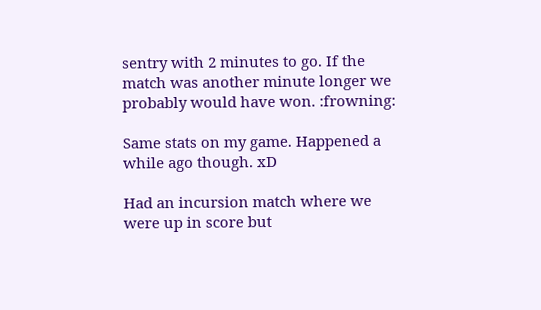sentry with 2 minutes to go. If the match was another minute longer we probably would have won. :frowning:

Same stats on my game. Happened a while ago though. xD

Had an incursion match where we were up in score but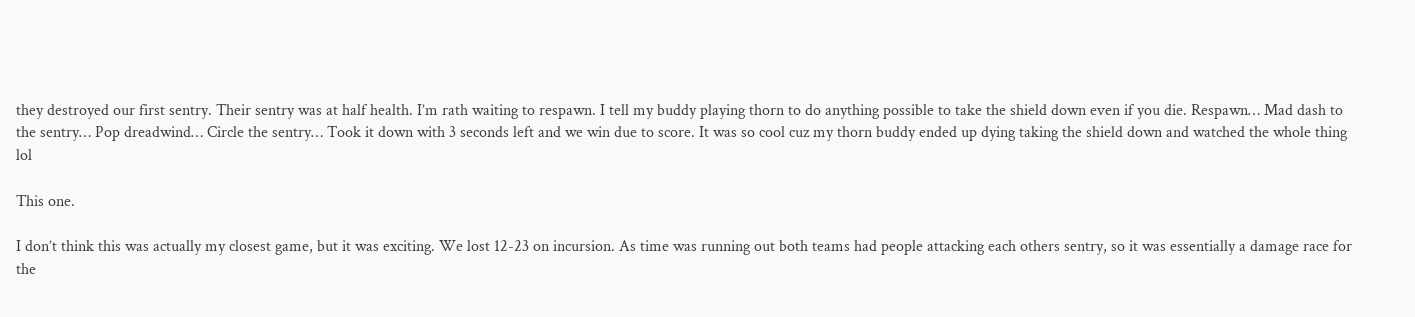they destroyed our first sentry. Their sentry was at half health. I’m rath waiting to respawn. I tell my buddy playing thorn to do anything possible to take the shield down even if you die. Respawn… Mad dash to the sentry… Pop dreadwind… Circle the sentry… Took it down with 3 seconds left and we win due to score. It was so cool cuz my thorn buddy ended up dying taking the shield down and watched the whole thing lol

This one.

I don’t think this was actually my closest game, but it was exciting. We lost 12-23 on incursion. As time was running out both teams had people attacking each others sentry, so it was essentially a damage race for the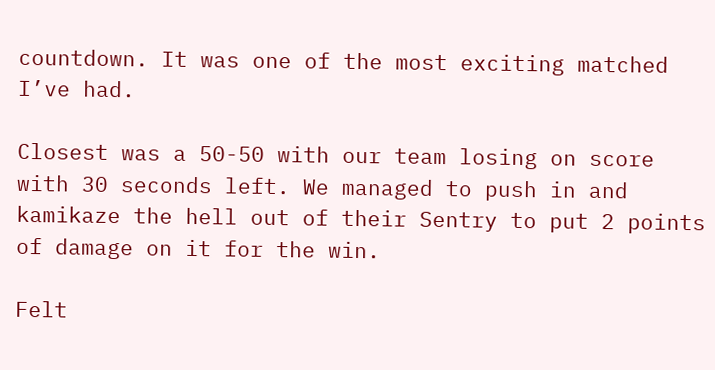countdown. It was one of the most exciting matched I’ve had.

Closest was a 50-50 with our team losing on score with 30 seconds left. We managed to push in and kamikaze the hell out of their Sentry to put 2 points of damage on it for the win.

Felt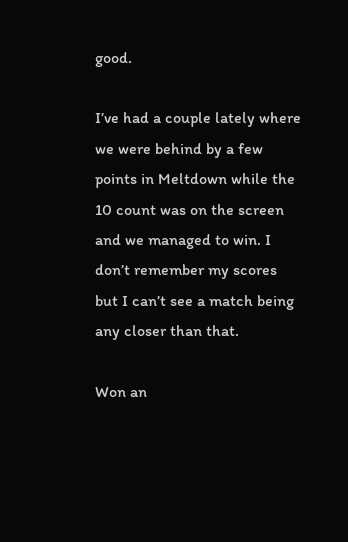good.

I’ve had a couple lately where we were behind by a few points in Meltdown while the 10 count was on the screen and we managed to win. I don’t remember my scores but I can’t see a match being any closer than that.

Won an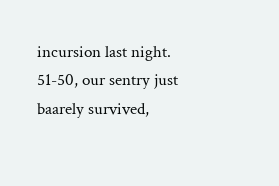incursion last night. 51-50, our sentry just baarely survived,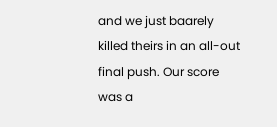and we just baarely killed theirs in an all-out final push. Our score was a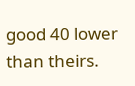good 40 lower than theirs.